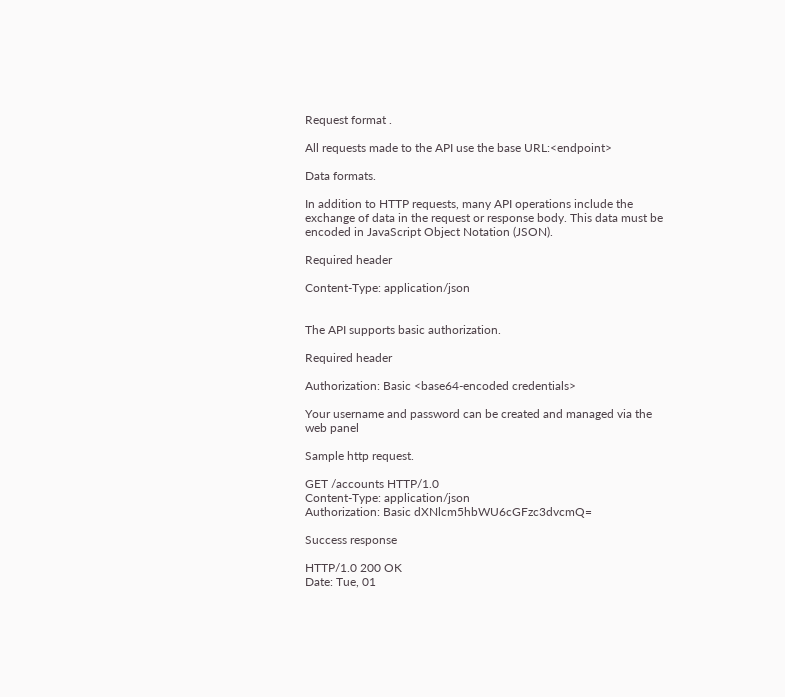Request format .

All requests made to the API use the base URL:<endpoint>

Data formats.

In addition to HTTP requests, many API operations include the exchange of data in the request or response body. This data must be encoded in JavaScript Object Notation (JSON).

Required header

Content-Type: application/json


The API supports basic authorization.

Required header

Authorization: Basic <base64-encoded credentials>

Your username and password can be created and managed via the web panel

Sample http request.

GET /accounts HTTP/1.0
Content-Type: application/json
Authorization: Basic dXNlcm5hbWU6cGFzc3dvcmQ=

Success response

HTTP/1.0 200 OK
Date: Tue, 01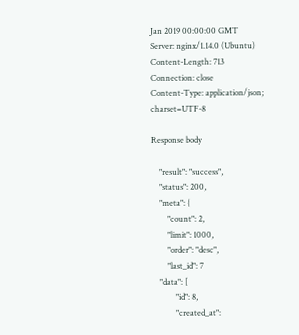Jan 2019 00:00:00 GMT
Server: nginx/1.14.0 (Ubuntu)
Content-Length: 713
Connection: close
Content-Type: application/json; charset=UTF-8

Response body

    "result": "success",
    "status": 200,
    "meta": {
        "count": 2,
        "limit": 1000,
        "order": "desc",
        "last_id": 7
    "data": [
            "id": 8,
            "created_at":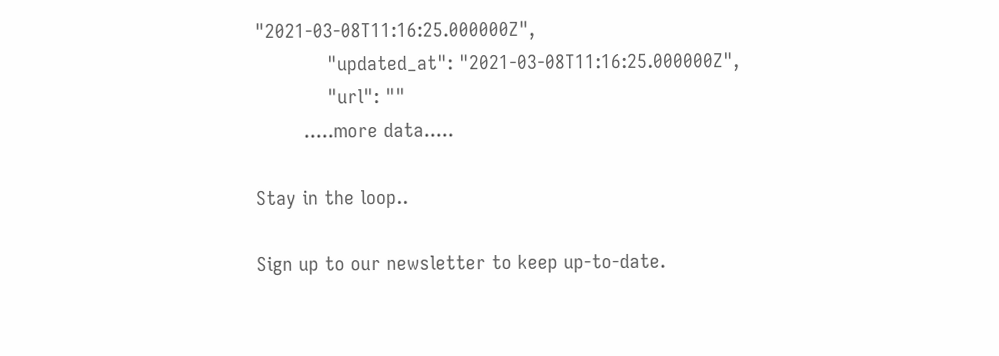"2021-03-08T11:16:25.000000Z",
            "updated_at": "2021-03-08T11:16:25.000000Z",
            "url": ""
        .....more data.....

Stay in the loop..

Sign up to our newsletter to keep up-to-date.